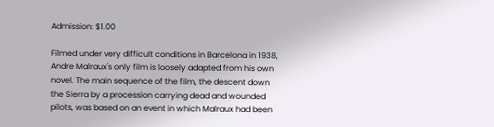Admission: $1.00

Filmed under very difficult conditions in Barcelona in 1938, Andre Malraux's only film is loosely adapted from his own novel. The main sequence of the film, the descent down the Sierra by a procession carrying dead and wounded pilots, was based on an event in which Malraux had been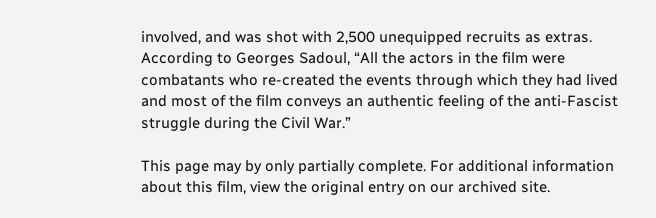involved, and was shot with 2,500 unequipped recruits as extras. According to Georges Sadoul, “All the actors in the film were combatants who re-created the events through which they had lived and most of the film conveys an authentic feeling of the anti-Fascist struggle during the Civil War.”

This page may by only partially complete. For additional information about this film, view the original entry on our archived site.